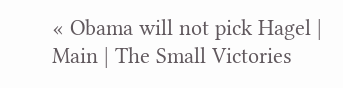« Obama will not pick Hagel | Main | The Small Victories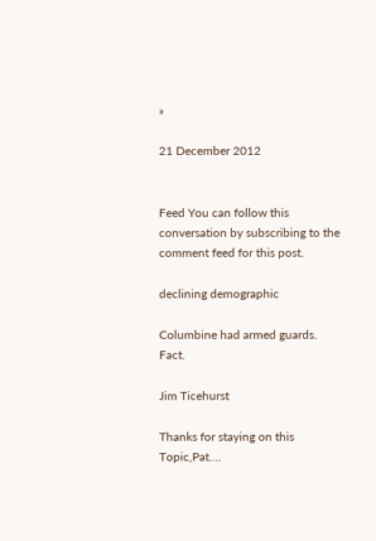»

21 December 2012


Feed You can follow this conversation by subscribing to the comment feed for this post.

declining demographic

Columbine had armed guards. Fact.

Jim Ticehurst

Thanks for staying on this Topic,Pat....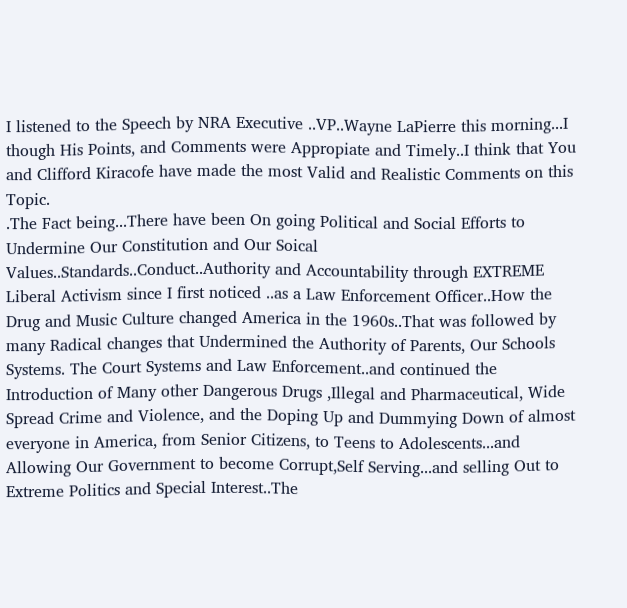I listened to the Speech by NRA Executive ..VP..Wayne LaPierre this morning...I though His Points, and Comments were Appropiate and Timely..I think that You and Clifford Kiracofe have made the most Valid and Realistic Comments on this Topic.
.The Fact being...There have been On going Political and Social Efforts to Undermine Our Constitution and Our Soical Values..Standards..Conduct..Authority and Accountability through EXTREME Liberal Activism since I first noticed ..as a Law Enforcement Officer..How the Drug and Music Culture changed America in the 1960s..That was followed by many Radical changes that Undermined the Authority of Parents, Our Schools Systems. The Court Systems and Law Enforcement..and continued the Introduction of Many other Dangerous Drugs ,Illegal and Pharmaceutical, Wide Spread Crime and Violence, and the Doping Up and Dummying Down of almost everyone in America, from Senior Citizens, to Teens to Adolescents...and Allowing Our Government to become Corrupt,Self Serving...and selling Out to Extreme Politics and Special Interest..The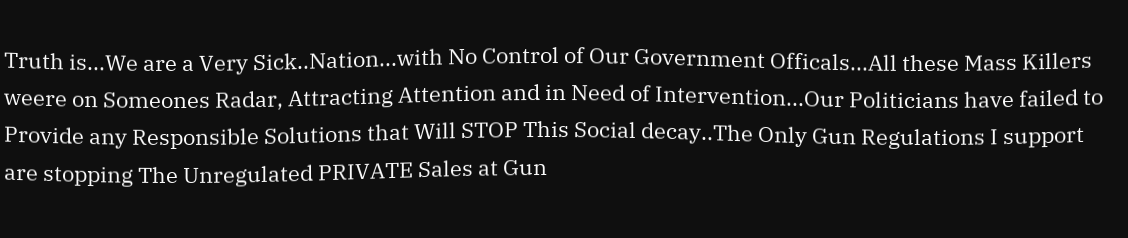Truth is...We are a Very Sick..Nation...with No Control of Our Government Officals...All these Mass Killers weere on Someones Radar, Attracting Attention and in Need of Intervention...Our Politicians have failed to Provide any Responsible Solutions that Will STOP This Social decay..The Only Gun Regulations I support are stopping The Unregulated PRIVATE Sales at Gun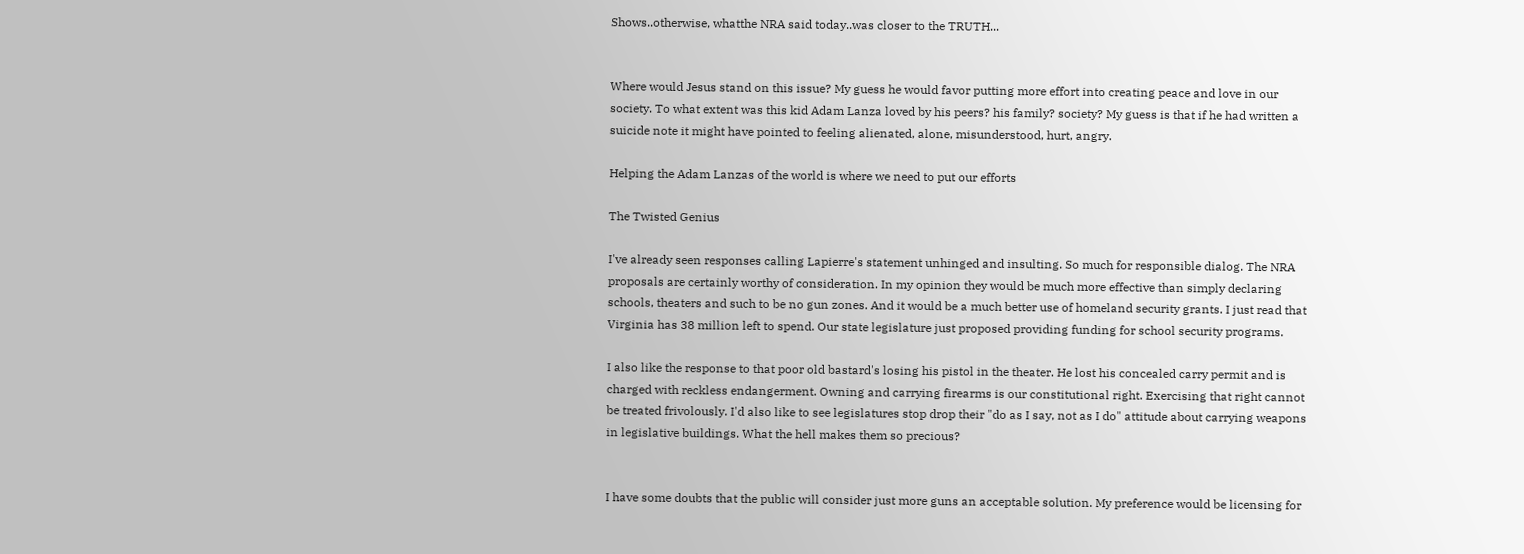Shows..otherwise, whatthe NRA said today..was closer to the TRUTH...


Where would Jesus stand on this issue? My guess he would favor putting more effort into creating peace and love in our society. To what extent was this kid Adam Lanza loved by his peers? his family? society? My guess is that if he had written a suicide note it might have pointed to feeling alienated, alone, misunderstood, hurt, angry.

Helping the Adam Lanzas of the world is where we need to put our efforts

The Twisted Genius

I've already seen responses calling Lapierre's statement unhinged and insulting. So much for responsible dialog. The NRA proposals are certainly worthy of consideration. In my opinion they would be much more effective than simply declaring schools, theaters and such to be no gun zones. And it would be a much better use of homeland security grants. I just read that Virginia has 38 million left to spend. Our state legislature just proposed providing funding for school security programs.

I also like the response to that poor old bastard's losing his pistol in the theater. He lost his concealed carry permit and is charged with reckless endangerment. Owning and carrying firearms is our constitutional right. Exercising that right cannot be treated frivolously. I'd also like to see legislatures stop drop their "do as I say, not as I do" attitude about carrying weapons in legislative buildings. What the hell makes them so precious?


I have some doubts that the public will consider just more guns an acceptable solution. My preference would be licensing for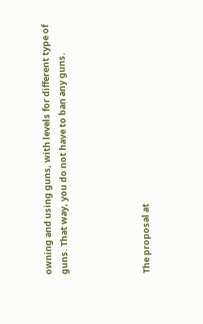owning and using guns, with levels for different type of guns. That way, you do not have to ban any guns.




The proposal at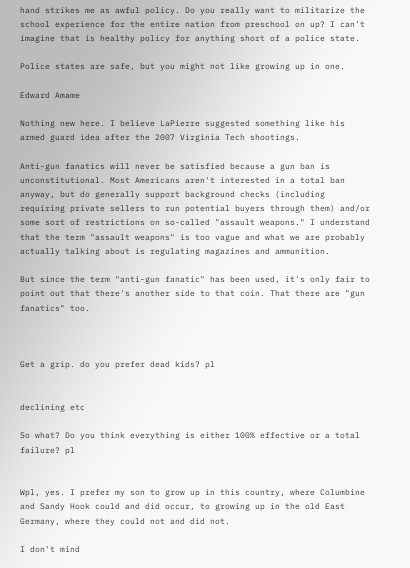hand strikes me as awful policy. Do you really want to militarize the school experience for the entire nation from preschool on up? I can't imagine that is healthy policy for anything short of a police state.

Police states are safe, but you might not like growing up in one.

Edward Amame

Nothing new here. I believe LaPierre suggested something like his armed guard idea after the 2007 Virginia Tech shootings.

Anti-gun fanatics will never be satisfied because a gun ban is unconstitutional. Most Americans aren't interested in a total ban anyway, but do generally support background checks (including requiring private sellers to run potential buyers through them) and/or some sort of restrictions on so-called "assault weapons." I understand that the term "assault weapons" is too vague and what we are probably actually talking about is regulating magazines and ammunition.

But since the term "anti-gun fanatic" has been used, it's only fair to point out that there's another side to that coin. That there are "gun fanatics" too.



Get a grip. do you prefer dead kids? pl


declining etc

So what? Do you think everything is either 100% effective or a total failure? pl


Wpl, yes. I prefer my son to grow up in this country, where Columbine and Sandy Hook could and did occur, to growing up in the old East Germany, where they could not and did not.

I don't mind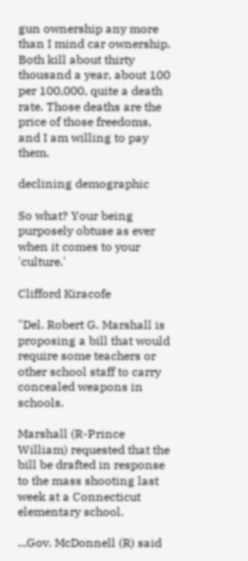gun ownership any more than I mind car ownership. Both kill about thirty thousand a year, about 100 per 100,000, quite a death rate. Those deaths are the price of those freedoms, and I am willing to pay them.

declining demographic

So what? Your being purposely obtuse as ever when it comes to your 'culture.'

Clifford Kiracofe

"Del. Robert G. Marshall is proposing a bill that would require some teachers or other school staff to carry concealed weapons in schools.

Marshall (R-Prince William) requested that the bill be drafted in response to the mass shooting last week at a Connecticut elementary school.

...Gov. McDonnell (R) said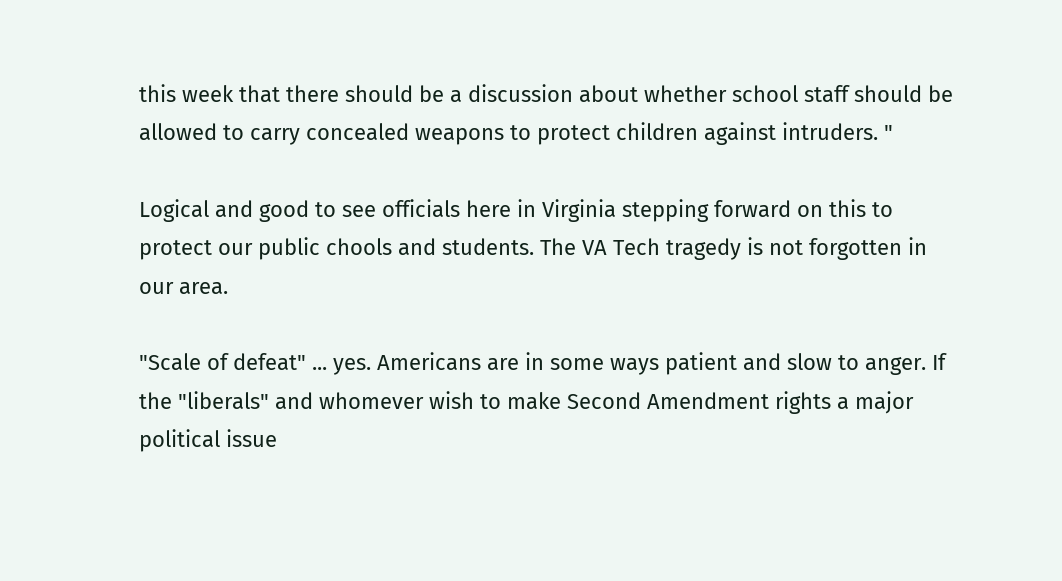this week that there should be a discussion about whether school staff should be allowed to carry concealed weapons to protect children against intruders. "

Logical and good to see officials here in Virginia stepping forward on this to protect our public chools and students. The VA Tech tragedy is not forgotten in our area.

"Scale of defeat" ... yes. Americans are in some ways patient and slow to anger. If the "liberals" and whomever wish to make Second Amendment rights a major political issue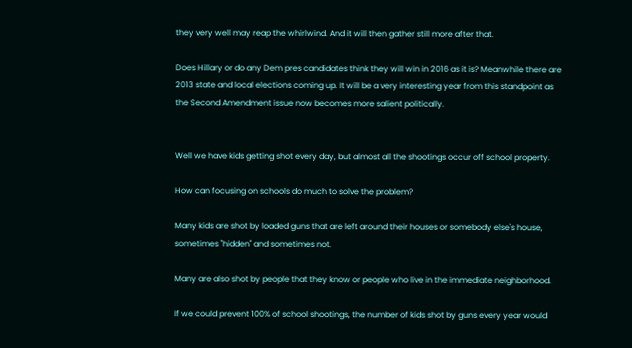they very well may reap the whirlwind. And it will then gather still more after that.

Does Hillary or do any Dem pres candidates think they will win in 2016 as it is? Meanwhile there are 2013 state and local elections coming up. It will be a very interesting year from this standpoint as the Second Amendment issue now becomes more salient politically.


Well we have kids getting shot every day, but almost all the shootings occur off school property.

How can focusing on schools do much to solve the problem?

Many kids are shot by loaded guns that are left around their houses or somebody else's house, sometimes "hidden" and sometimes not.

Many are also shot by people that they know or people who live in the immediate neighborhood.

If we could prevent 100% of school shootings, the number of kids shot by guns every year would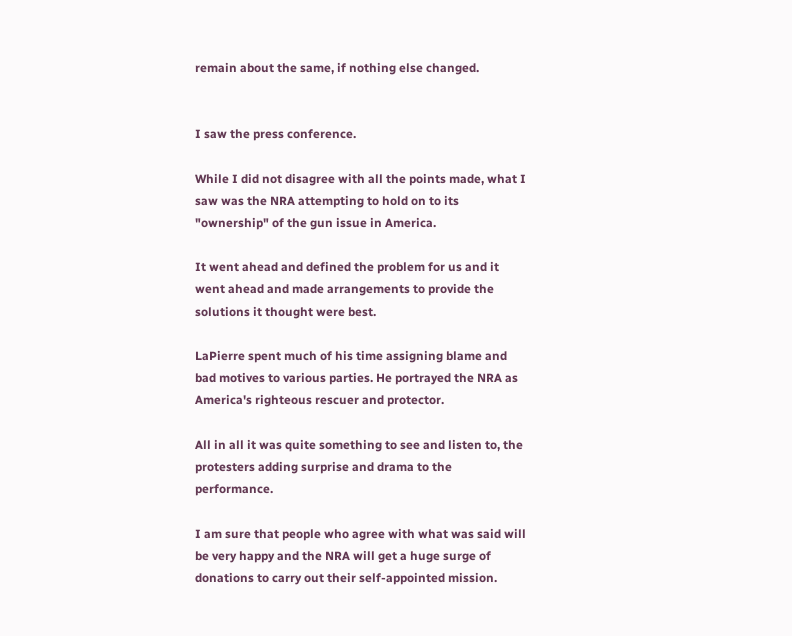remain about the same, if nothing else changed.


I saw the press conference.

While I did not disagree with all the points made, what I saw was the NRA attempting to hold on to its "ownership" of the gun issue in America.

It went ahead and defined the problem for us and it went ahead and made arrangements to provide the solutions it thought were best.

LaPierre spent much of his time assigning blame and bad motives to various parties. He portrayed the NRA as America's righteous rescuer and protector.

All in all it was quite something to see and listen to, the protesters adding surprise and drama to the performance.

I am sure that people who agree with what was said will be very happy and the NRA will get a huge surge of donations to carry out their self-appointed mission.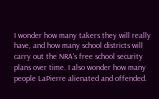I wonder how many takers they will really have, and how many school districts will carry out the NRA's free school security plans over time. I also wonder how many people LaPierre alienated and offended.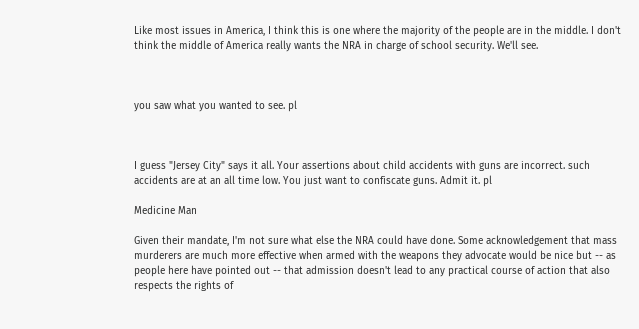Like most issues in America, I think this is one where the majority of the people are in the middle. I don't think the middle of America really wants the NRA in charge of school security. We'll see.



you saw what you wanted to see. pl



I guess "Jersey City" says it all. Your assertions about child accidents with guns are incorrect. such accidents are at an all time low. You just want to confiscate guns. Admit it. pl

Medicine Man

Given their mandate, I'm not sure what else the NRA could have done. Some acknowledgement that mass murderers are much more effective when armed with the weapons they advocate would be nice but -- as people here have pointed out -- that admission doesn't lead to any practical course of action that also respects the rights of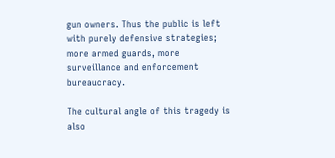gun owners. Thus the public is left with purely defensive strategies; more armed guards, more surveillance and enforcement bureaucracy.

The cultural angle of this tragedy is also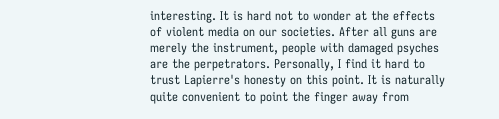interesting. It is hard not to wonder at the effects of violent media on our societies. After all guns are merely the instrument, people with damaged psyches are the perpetrators. Personally, I find it hard to trust Lapierre's honesty on this point. It is naturally quite convenient to point the finger away from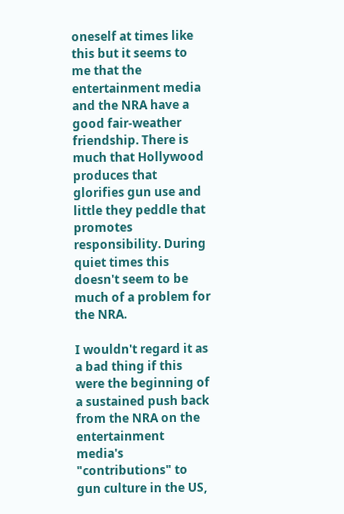oneself at times like this but it seems to me that the entertainment media and the NRA have a good fair-weather friendship. There is much that Hollywood produces that glorifies gun use and little they peddle that promotes responsibility. During quiet times this doesn't seem to be much of a problem for the NRA.

I wouldn't regard it as a bad thing if this were the beginning of a sustained push back from the NRA on the entertainment media's "contributions" to gun culture in the US,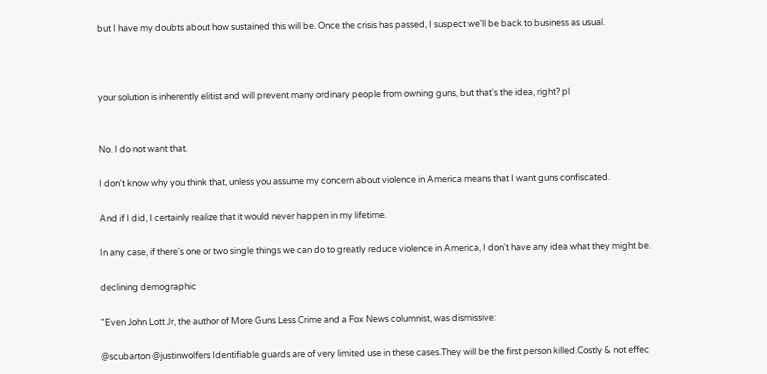but I have my doubts about how sustained this will be. Once the crisis has passed, I suspect we'll be back to business as usual.



your solution is inherently elitist and will prevent many ordinary people from owning guns, but that's the idea, right? pl


No. I do not want that.

I don't know why you think that, unless you assume my concern about violence in America means that I want guns confiscated.

And if I did, I certainly realize that it would never happen in my lifetime.

In any case, if there's one or two single things we can do to greatly reduce violence in America, I don't have any idea what they might be.

declining demographic

"Even John Lott Jr, the author of More Guns Less Crime and a Fox News columnist, was dismissive:

@scubarton @justinwolfers Identifiable guards are of very limited use in these cases.They will be the first person killed.Costly & not effec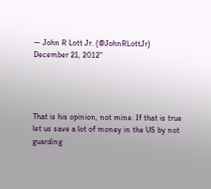— John R Lott Jr. (@JohnRLottJr) December 21, 2012"




That is his opinion, not mine. If that is true let us save a lot of money in the US by not guarding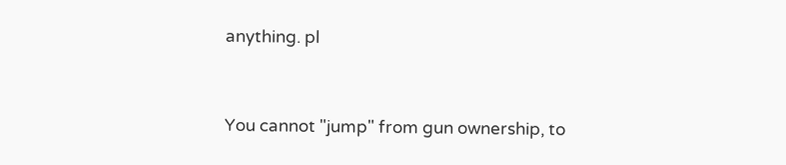anything. pl



You cannot "jump" from gun ownership, to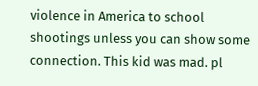violence in America to school shootings unless you can show some connection. This kid was mad. pl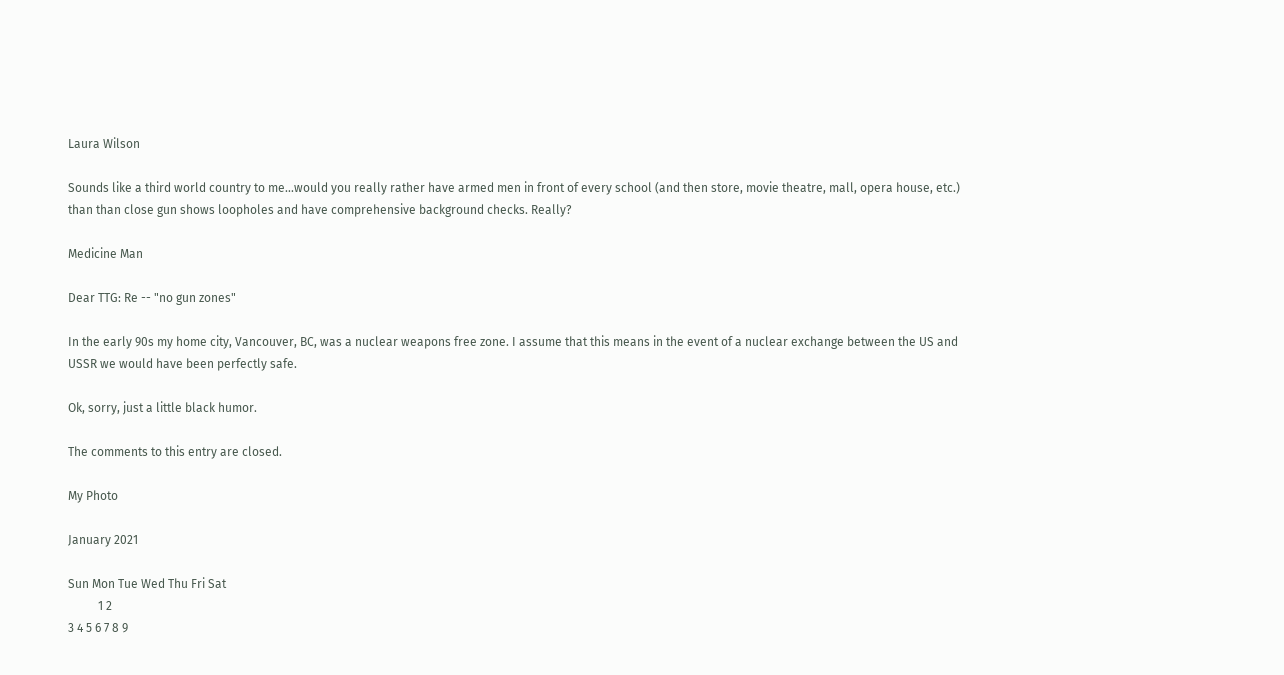Laura Wilson

Sounds like a third world country to me...would you really rather have armed men in front of every school (and then store, movie theatre, mall, opera house, etc.) than than close gun shows loopholes and have comprehensive background checks. Really?

Medicine Man

Dear TTG: Re -- "no gun zones"

In the early 90s my home city, Vancouver, BC, was a nuclear weapons free zone. I assume that this means in the event of a nuclear exchange between the US and USSR we would have been perfectly safe.

Ok, sorry, just a little black humor.

The comments to this entry are closed.

My Photo

January 2021

Sun Mon Tue Wed Thu Fri Sat
          1 2
3 4 5 6 7 8 9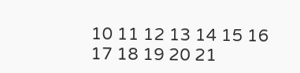10 11 12 13 14 15 16
17 18 19 20 21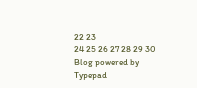22 23
24 25 26 27 28 29 30
Blog powered by Typepad